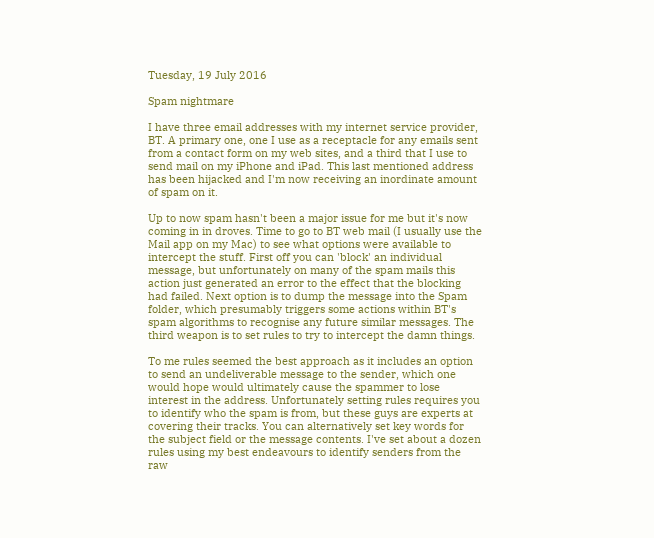Tuesday, 19 July 2016

Spam nightmare

I have three email addresses with my internet service provider, BT. A primary one, one I use as a receptacle for any emails sent from a contact form on my web sites, and a third that I use to send mail on my iPhone and iPad. This last mentioned address has been hijacked and I'm now receiving an inordinate amount of spam on it.

Up to now spam hasn't been a major issue for me but it's now coming in in droves. Time to go to BT web mail (I usually use the Mail app on my Mac) to see what options were available to intercept the stuff. First off you can 'block' an individual message, but unfortunately on many of the spam mails this action just generated an error to the effect that the blocking had failed. Next option is to dump the message into the Spam folder, which presumably triggers some actions within BT's spam algorithms to recognise any future similar messages. The third weapon is to set rules to try to intercept the damn things.

To me rules seemed the best approach as it includes an option to send an undeliverable message to the sender, which one would hope would ultimately cause the spammer to lose interest in the address. Unfortunately setting rules requires you to identify who the spam is from, but these guys are experts at covering their tracks. You can alternatively set key words for the subject field or the message contents. I've set about a dozen rules using my best endeavours to identify senders from the raw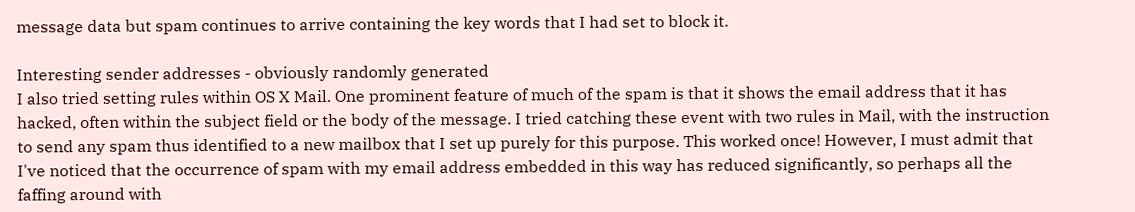message data but spam continues to arrive containing the key words that I had set to block it.

Interesting sender addresses - obviously randomly generated
I also tried setting rules within OS X Mail. One prominent feature of much of the spam is that it shows the email address that it has hacked, often within the subject field or the body of the message. I tried catching these event with two rules in Mail, with the instruction to send any spam thus identified to a new mailbox that I set up purely for this purpose. This worked once! However, I must admit that I've noticed that the occurrence of spam with my email address embedded in this way has reduced significantly, so perhaps all the faffing around with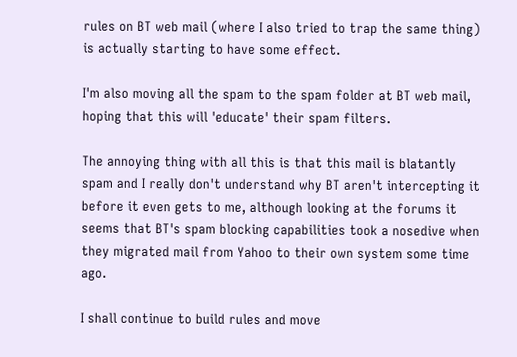rules on BT web mail (where I also tried to trap the same thing) is actually starting to have some effect.

I'm also moving all the spam to the spam folder at BT web mail, hoping that this will 'educate' their spam filters.

The annoying thing with all this is that this mail is blatantly spam and I really don't understand why BT aren't intercepting it before it even gets to me, although looking at the forums it seems that BT's spam blocking capabilities took a nosedive when they migrated mail from Yahoo to their own system some time ago.

I shall continue to build rules and move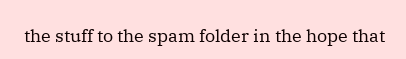the stuff to the spam folder in the hope that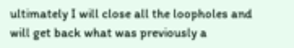ultimately I will close all the loopholes and will get back what was previously a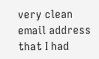very clean email address that I had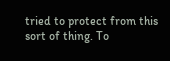tried to protect from this sort of thing. To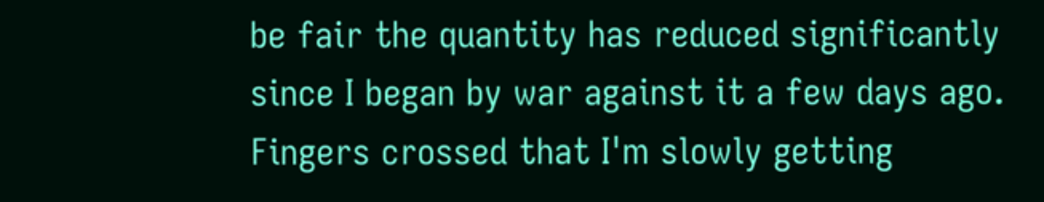be fair the quantity has reduced significantly since I began by war against it a few days ago. Fingers crossed that I'm slowly getting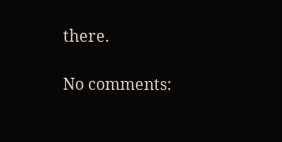there.

No comments: